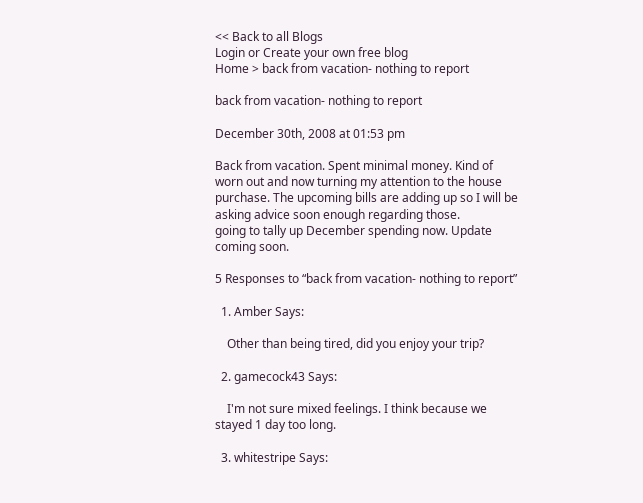<< Back to all Blogs
Login or Create your own free blog
Home > back from vacation- nothing to report

back from vacation- nothing to report

December 30th, 2008 at 01:53 pm

Back from vacation. Spent minimal money. Kind of worn out and now turning my attention to the house purchase. The upcoming bills are adding up so I will be asking advice soon enough regarding those.
going to tally up December spending now. Update coming soon.

5 Responses to “back from vacation- nothing to report”

  1. Amber Says:

    Other than being tired, did you enjoy your trip?

  2. gamecock43 Says:

    I'm not sure mixed feelings. I think because we stayed 1 day too long.

  3. whitestripe Says: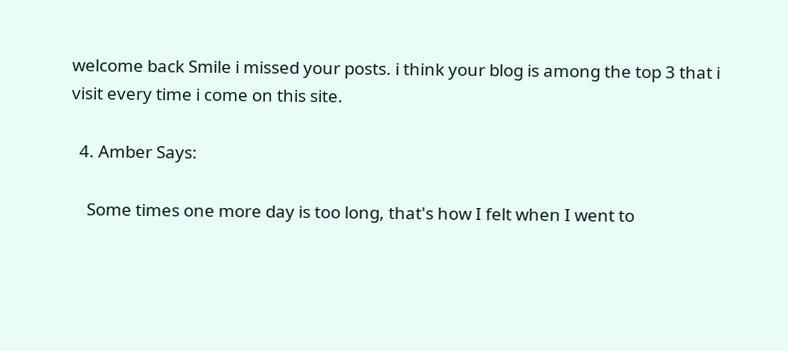welcome back Smile i missed your posts. i think your blog is among the top 3 that i visit every time i come on this site.

  4. Amber Says:

    Some times one more day is too long, that's how I felt when I went to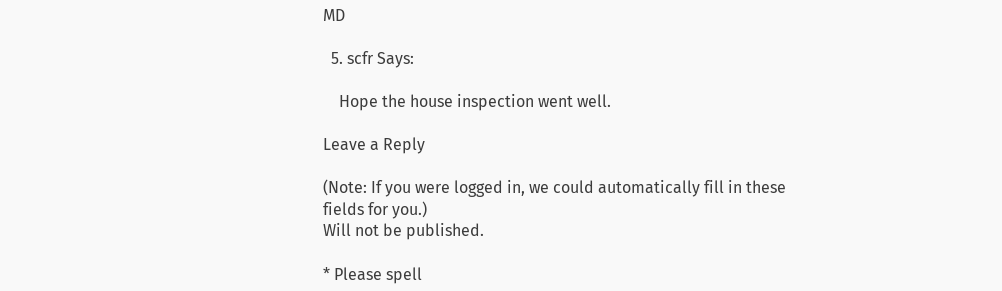MD

  5. scfr Says:

    Hope the house inspection went well.

Leave a Reply

(Note: If you were logged in, we could automatically fill in these fields for you.)
Will not be published.

* Please spell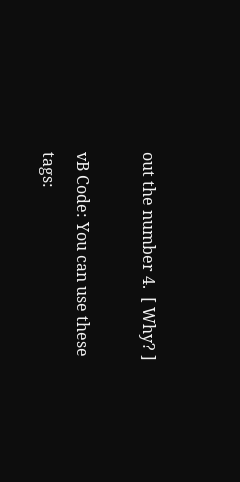out the number 4.  [ Why? ]

vB Code: You can use these tags: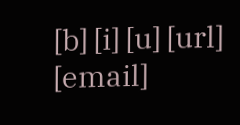[b] [i] [u] [url] [email]